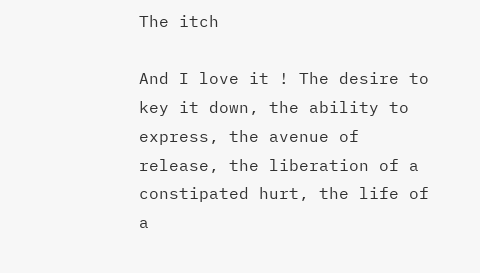The itch

And I love it ! The desire to key it down, the ability to express, the avenue of release, the liberation of a constipated hurt, the life of a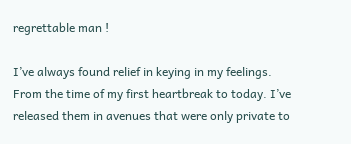regrettable man !

I’ve always found relief in keying in my feelings. From the time of my first heartbreak to today. I’ve released them in avenues that were only private to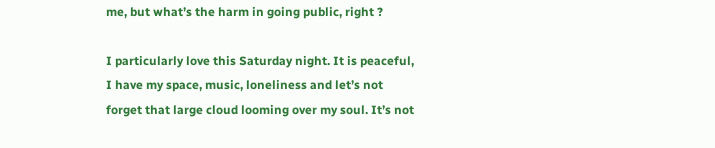me, but what’s the harm in going public, right ?

I particularly love this Saturday night. It is peaceful, I have my space, music, loneliness and let’s not forget that large cloud looming over my soul. It’s not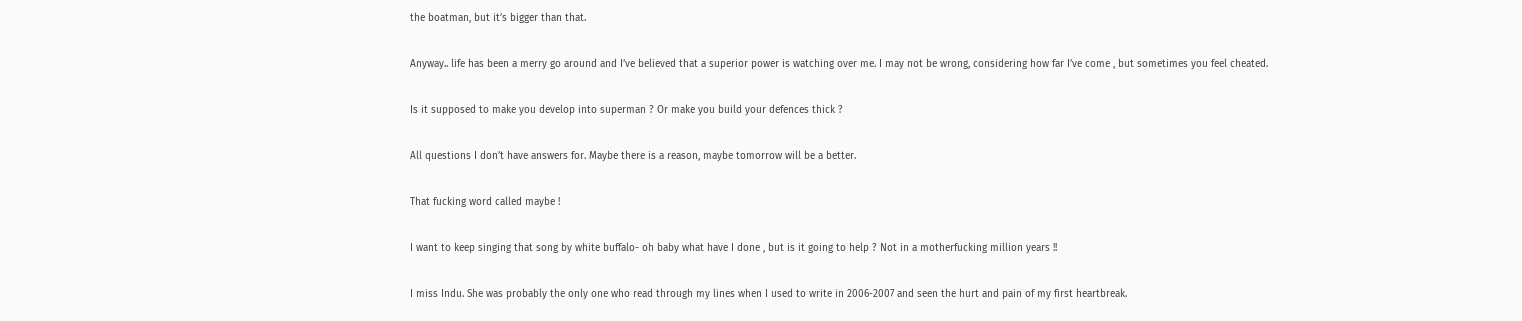the boatman, but it’s bigger than that.

Anyway.. life has been a merry go around and I’ve believed that a superior power is watching over me. I may not be wrong, considering how far I’ve come , but sometimes you feel cheated.

Is it supposed to make you develop into superman ? Or make you build your defences thick ?

All questions I don’t have answers for. Maybe there is a reason, maybe tomorrow will be a better.

That fucking word called maybe !

I want to keep singing that song by white buffalo- oh baby what have I done , but is it going to help ? Not in a motherfucking million years !!

I miss Indu. She was probably the only one who read through my lines when I used to write in 2006-2007 and seen the hurt and pain of my first heartbreak.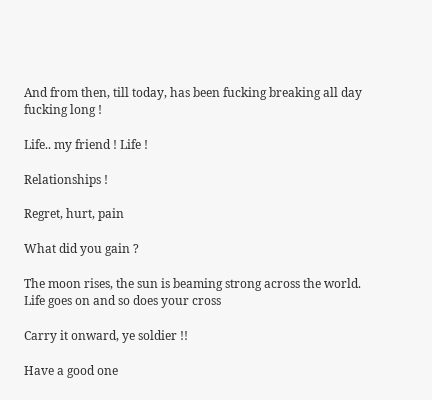And from then, till today, has been fucking breaking all day fucking long !

Life.. my friend ! Life !

Relationships !

Regret, hurt, pain

What did you gain ?

The moon rises, the sun is beaming strong across the world. Life goes on and so does your cross

Carry it onward, ye soldier !!

Have a good one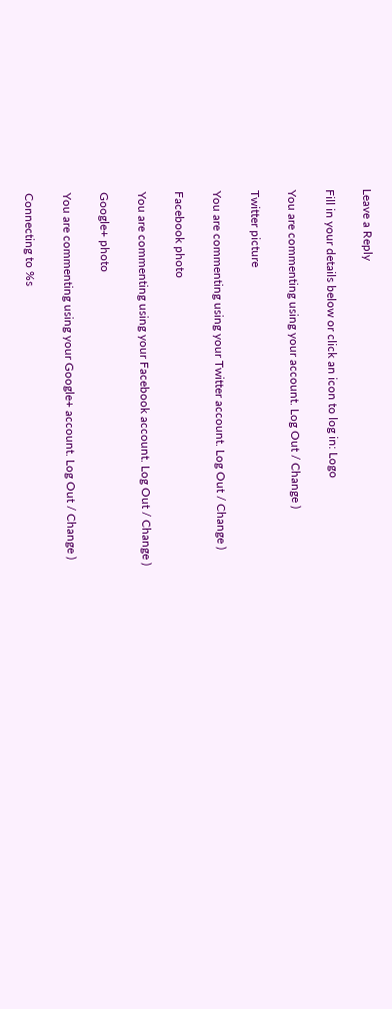Leave a Reply

Fill in your details below or click an icon to log in: Logo

You are commenting using your account. Log Out / Change )

Twitter picture

You are commenting using your Twitter account. Log Out / Change )

Facebook photo

You are commenting using your Facebook account. Log Out / Change )

Google+ photo

You are commenting using your Google+ account. Log Out / Change )

Connecting to %s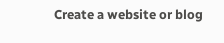Create a website or blog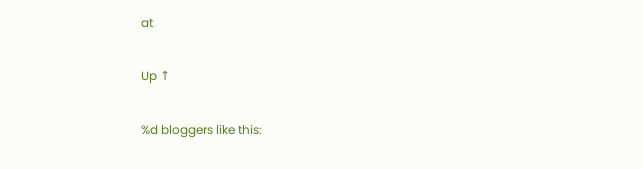at

Up ↑

%d bloggers like this: